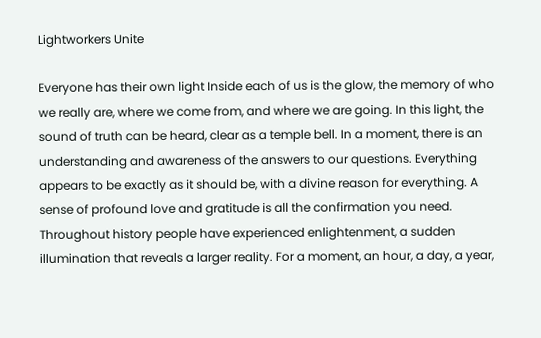Lightworkers Unite

Everyone has their own light Inside each of us is the glow, the memory of who we really are, where we come from, and where we are going. In this light, the sound of truth can be heard, clear as a temple bell. In a moment, there is an understanding and awareness of the answers to our questions. Everything appears to be exactly as it should be, with a divine reason for everything. A sense of profound love and gratitude is all the confirmation you need. Throughout history people have experienced enlightenment, a sudden illumination that reveals a larger reality. For a moment, an hour, a day, a year,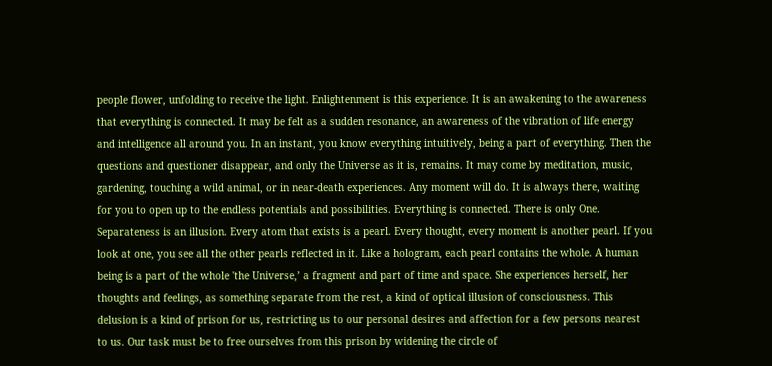people flower, unfolding to receive the light. Enlightenment is this experience. It is an awakening to the awareness that everything is connected. It may be felt as a sudden resonance, an awareness of the vibration of life energy and intelligence all around you. In an instant, you know everything intuitively, being a part of everything. Then the questions and questioner disappear, and only the Universe as it is, remains. It may come by meditation, music, gardening, touching a wild animal, or in near-death experiences. Any moment will do. It is always there, waiting for you to open up to the endless potentials and possibilities. Everything is connected. There is only One. Separateness is an illusion. Every atom that exists is a pearl. Every thought, every moment is another pearl. If you look at one, you see all the other pearls reflected in it. Like a hologram, each pearl contains the whole. A human being is a part of the whole 'the Universe,’ a fragment and part of time and space. She experiences herself, her thoughts and feelings, as something separate from the rest, a kind of optical illusion of consciousness. This delusion is a kind of prison for us, restricting us to our personal desires and affection for a few persons nearest to us. Our task must be to free ourselves from this prison by widening the circle of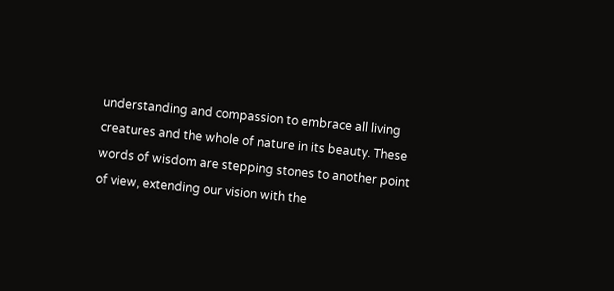understanding and compassion to embrace all living creatures and the whole of nature in its beauty. These words of wisdom are stepping stones to another point of view, extending our vision with the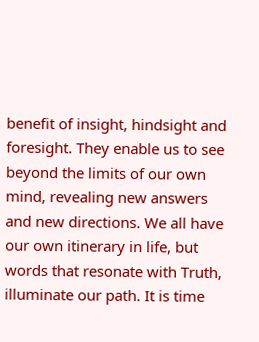benefit of insight, hindsight and foresight. They enable us to see beyond the limits of our own mind, revealing new answers and new directions. We all have our own itinerary in life, but words that resonate with Truth, illuminate our path. It is time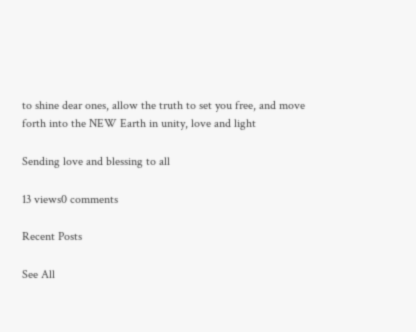to shine dear ones, allow the truth to set you free, and move forth into the NEW Earth in unity, love and light

Sending love and blessing to all

13 views0 comments

Recent Posts

See All